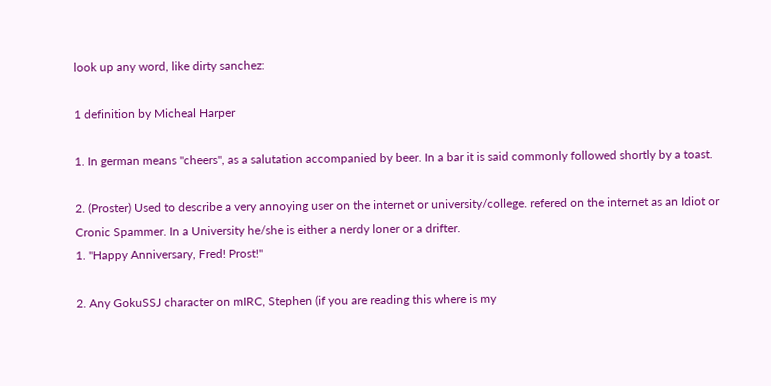look up any word, like dirty sanchez:

1 definition by Micheal Harper

1. In german means "cheers", as a salutation accompanied by beer. In a bar it is said commonly followed shortly by a toast.

2. (Proster) Used to describe a very annoying user on the internet or university/college. refered on the internet as an Idiot or Cronic Spammer. In a University he/she is either a nerdy loner or a drifter.
1. "Happy Anniversary, Fred! Prost!"

2. Any GokuSSJ character on mIRC, Stephen (if you are reading this where is my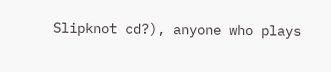Slipknot cd?), anyone who plays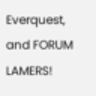Everquest, and FORUM LAMERS!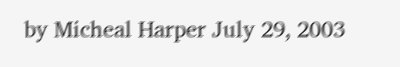by Micheal Harper July 29, 2003